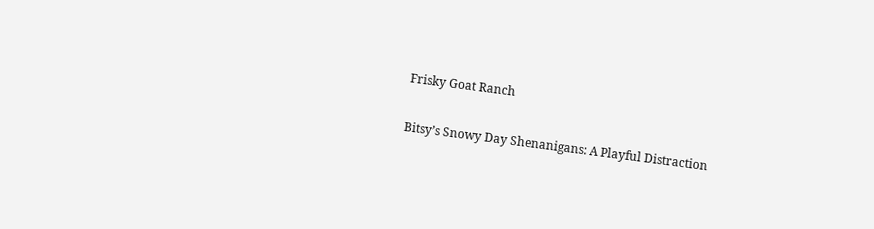Frisky Goat Ranch

Bitsy’s Snowy Day Shenanigans: A Playful Distraction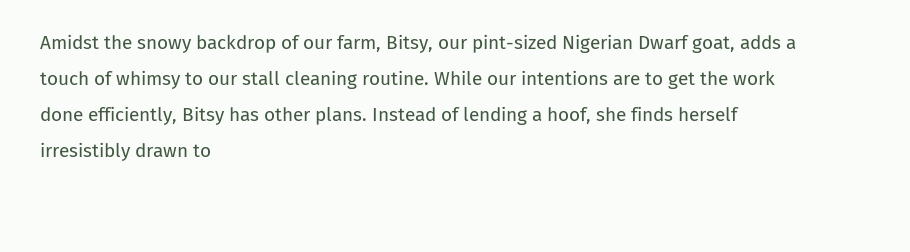Amidst the snowy backdrop of our farm, Bitsy, our pint-sized Nigerian Dwarf goat, adds a touch of whimsy to our stall cleaning routine. While our intentions are to get the work done efficiently, Bitsy has other plans. Instead of lending a hoof, she finds herself irresistibly drawn to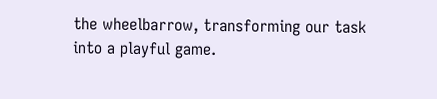the wheelbarrow, transforming our task into a playful game.